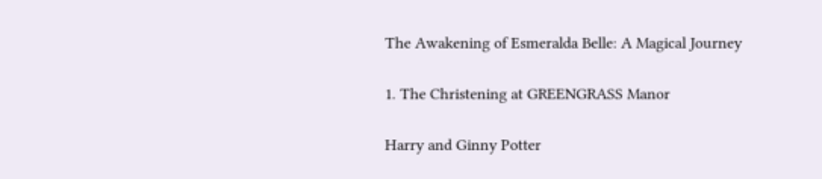The Awakening of Esmeralda Belle: A Magical Journey

1. The Christening at GREENGRASS Manor

Harry and Ginny Potter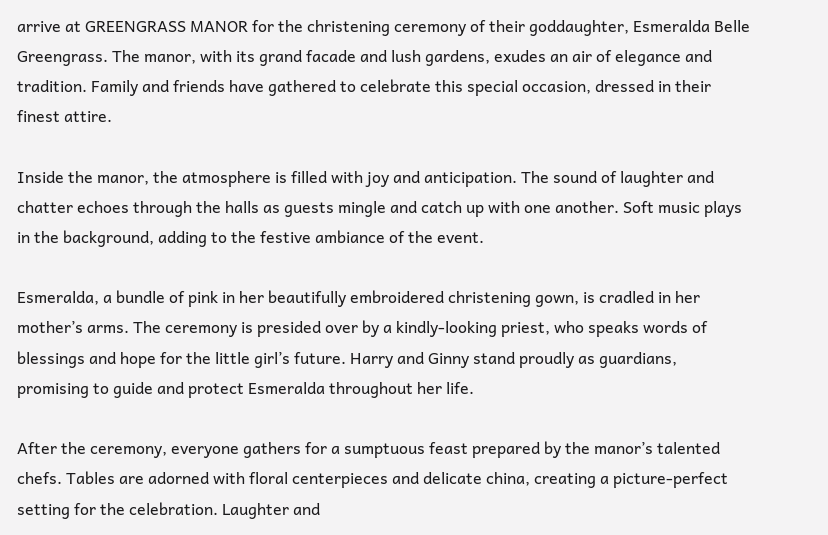arrive at GREENGRASS MANOR for the christening ceremony of their goddaughter, Esmeralda Belle Greengrass. The manor, with its grand facade and lush gardens, exudes an air of elegance and tradition. Family and friends have gathered to celebrate this special occasion, dressed in their finest attire.

Inside the manor, the atmosphere is filled with joy and anticipation. The sound of laughter and chatter echoes through the halls as guests mingle and catch up with one another. Soft music plays in the background, adding to the festive ambiance of the event.

Esmeralda, a bundle of pink in her beautifully embroidered christening gown, is cradled in her mother’s arms. The ceremony is presided over by a kindly-looking priest, who speaks words of blessings and hope for the little girl’s future. Harry and Ginny stand proudly as guardians, promising to guide and protect Esmeralda throughout her life.

After the ceremony, everyone gathers for a sumptuous feast prepared by the manor’s talented chefs. Tables are adorned with floral centerpieces and delicate china, creating a picture-perfect setting for the celebration. Laughter and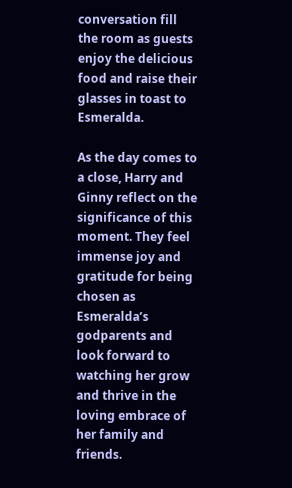conversation fill the room as guests enjoy the delicious food and raise their glasses in toast to Esmeralda.

As the day comes to a close, Harry and Ginny reflect on the significance of this moment. They feel immense joy and gratitude for being chosen as Esmeralda’s godparents and look forward to watching her grow and thrive in the loving embrace of her family and friends.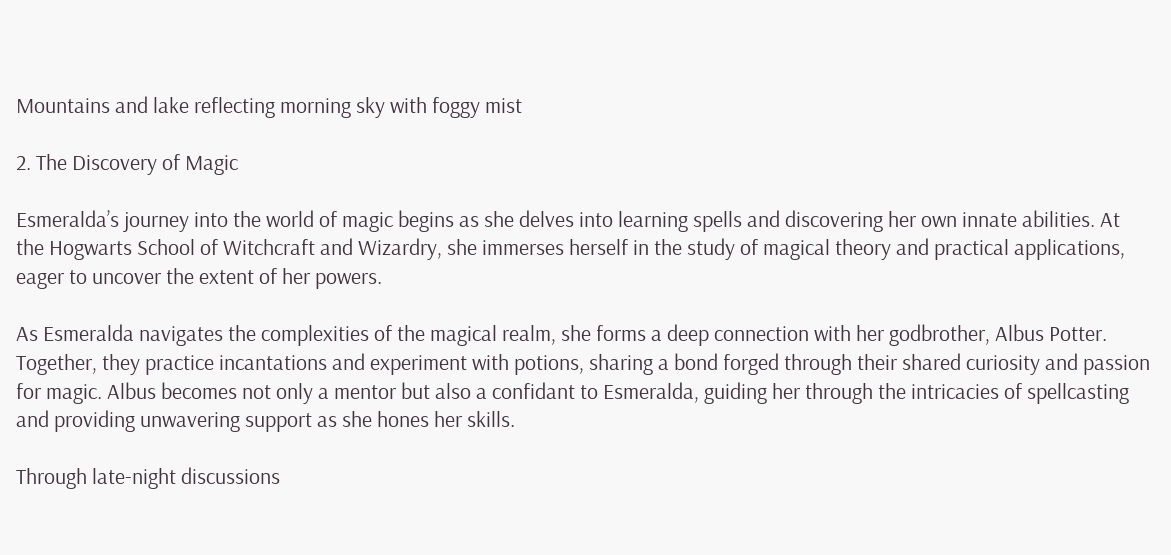Mountains and lake reflecting morning sky with foggy mist

2. The Discovery of Magic

Esmeralda’s journey into the world of magic begins as she delves into learning spells and discovering her own innate abilities. At the Hogwarts School of Witchcraft and Wizardry, she immerses herself in the study of magical theory and practical applications, eager to uncover the extent of her powers.

As Esmeralda navigates the complexities of the magical realm, she forms a deep connection with her godbrother, Albus Potter. Together, they practice incantations and experiment with potions, sharing a bond forged through their shared curiosity and passion for magic. Albus becomes not only a mentor but also a confidant to Esmeralda, guiding her through the intricacies of spellcasting and providing unwavering support as she hones her skills.

Through late-night discussions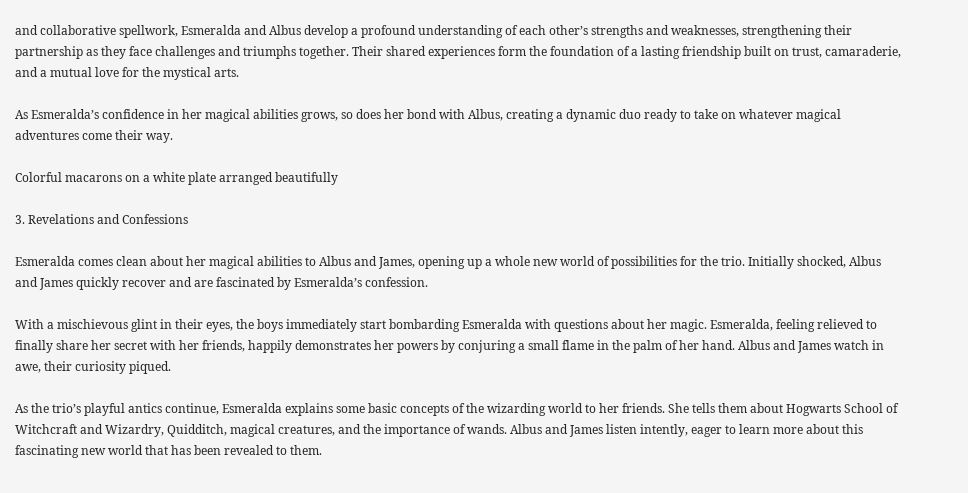and collaborative spellwork, Esmeralda and Albus develop a profound understanding of each other’s strengths and weaknesses, strengthening their partnership as they face challenges and triumphs together. Their shared experiences form the foundation of a lasting friendship built on trust, camaraderie, and a mutual love for the mystical arts.

As Esmeralda’s confidence in her magical abilities grows, so does her bond with Albus, creating a dynamic duo ready to take on whatever magical adventures come their way.

Colorful macarons on a white plate arranged beautifully

3. Revelations and Confessions

Esmeralda comes clean about her magical abilities to Albus and James, opening up a whole new world of possibilities for the trio. Initially shocked, Albus and James quickly recover and are fascinated by Esmeralda’s confession.

With a mischievous glint in their eyes, the boys immediately start bombarding Esmeralda with questions about her magic. Esmeralda, feeling relieved to finally share her secret with her friends, happily demonstrates her powers by conjuring a small flame in the palm of her hand. Albus and James watch in awe, their curiosity piqued.

As the trio’s playful antics continue, Esmeralda explains some basic concepts of the wizarding world to her friends. She tells them about Hogwarts School of Witchcraft and Wizardry, Quidditch, magical creatures, and the importance of wands. Albus and James listen intently, eager to learn more about this fascinating new world that has been revealed to them.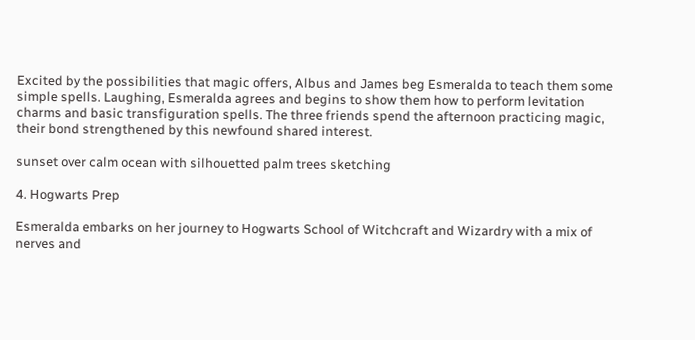Excited by the possibilities that magic offers, Albus and James beg Esmeralda to teach them some simple spells. Laughing, Esmeralda agrees and begins to show them how to perform levitation charms and basic transfiguration spells. The three friends spend the afternoon practicing magic, their bond strengthened by this newfound shared interest.

sunset over calm ocean with silhouetted palm trees sketching

4. Hogwarts Prep

Esmeralda embarks on her journey to Hogwarts School of Witchcraft and Wizardry with a mix of nerves and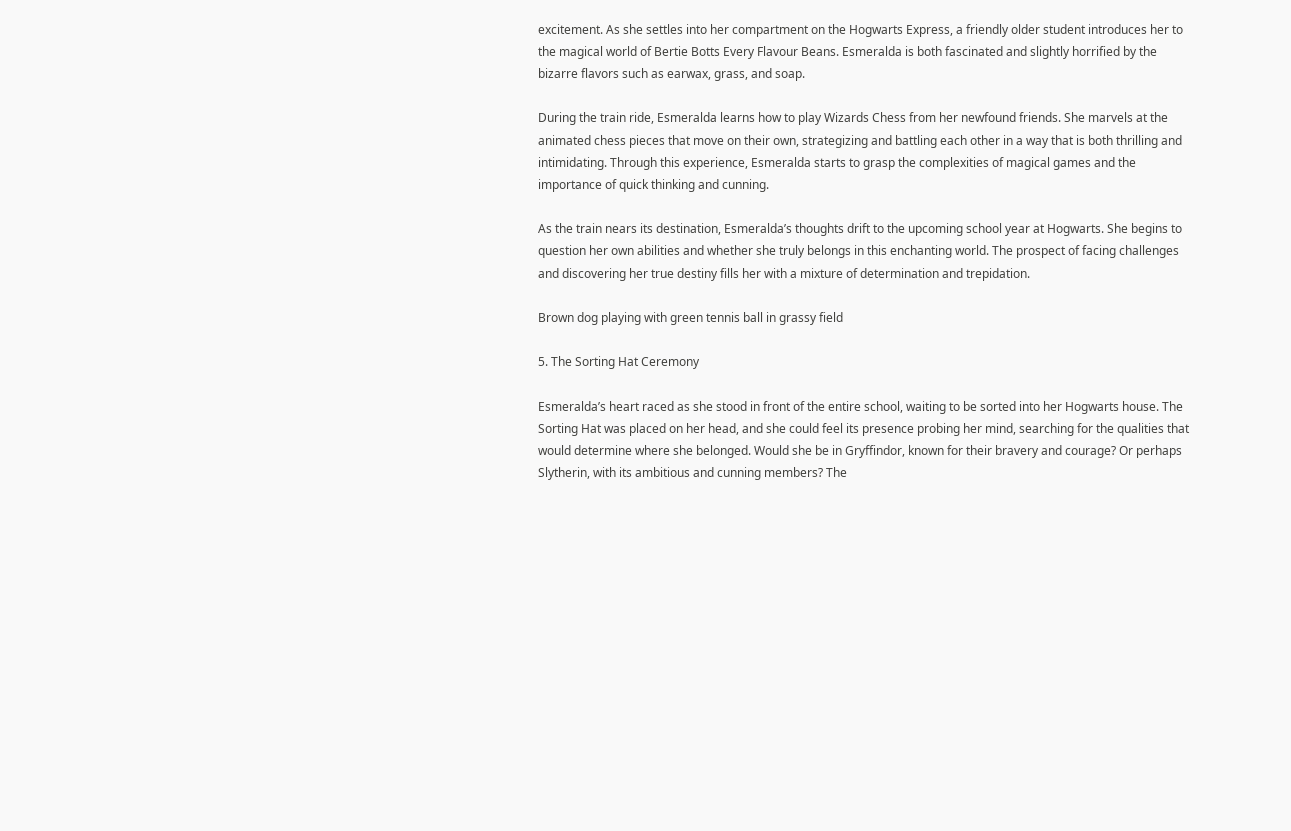excitement. As she settles into her compartment on the Hogwarts Express, a friendly older student introduces her to the magical world of Bertie Botts Every Flavour Beans. Esmeralda is both fascinated and slightly horrified by the bizarre flavors such as earwax, grass, and soap.

During the train ride, Esmeralda learns how to play Wizards Chess from her newfound friends. She marvels at the animated chess pieces that move on their own, strategizing and battling each other in a way that is both thrilling and intimidating. Through this experience, Esmeralda starts to grasp the complexities of magical games and the importance of quick thinking and cunning.

As the train nears its destination, Esmeralda’s thoughts drift to the upcoming school year at Hogwarts. She begins to question her own abilities and whether she truly belongs in this enchanting world. The prospect of facing challenges and discovering her true destiny fills her with a mixture of determination and trepidation.

Brown dog playing with green tennis ball in grassy field

5. The Sorting Hat Ceremony

Esmeralda’s heart raced as she stood in front of the entire school, waiting to be sorted into her Hogwarts house. The Sorting Hat was placed on her head, and she could feel its presence probing her mind, searching for the qualities that would determine where she belonged. Would she be in Gryffindor, known for their bravery and courage? Or perhaps Slytherin, with its ambitious and cunning members? The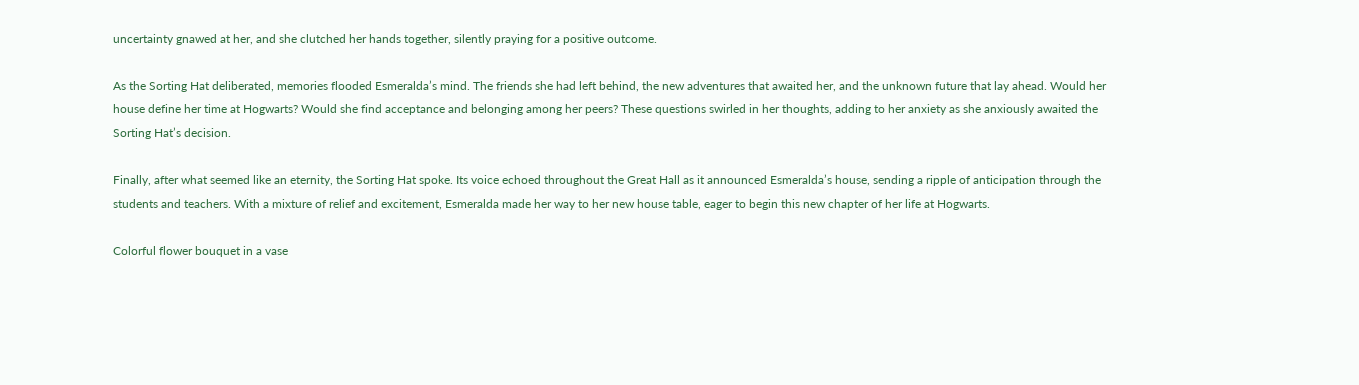uncertainty gnawed at her, and she clutched her hands together, silently praying for a positive outcome.

As the Sorting Hat deliberated, memories flooded Esmeralda’s mind. The friends she had left behind, the new adventures that awaited her, and the unknown future that lay ahead. Would her house define her time at Hogwarts? Would she find acceptance and belonging among her peers? These questions swirled in her thoughts, adding to her anxiety as she anxiously awaited the Sorting Hat’s decision.

Finally, after what seemed like an eternity, the Sorting Hat spoke. Its voice echoed throughout the Great Hall as it announced Esmeralda’s house, sending a ripple of anticipation through the students and teachers. With a mixture of relief and excitement, Esmeralda made her way to her new house table, eager to begin this new chapter of her life at Hogwarts.

Colorful flower bouquet in a vase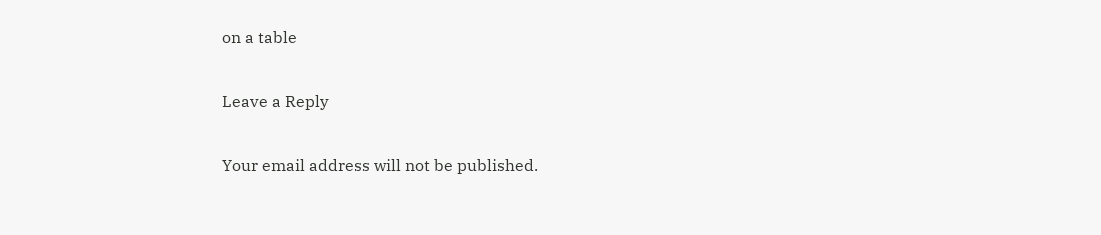on a table

Leave a Reply

Your email address will not be published.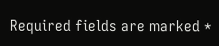Required fields are marked *